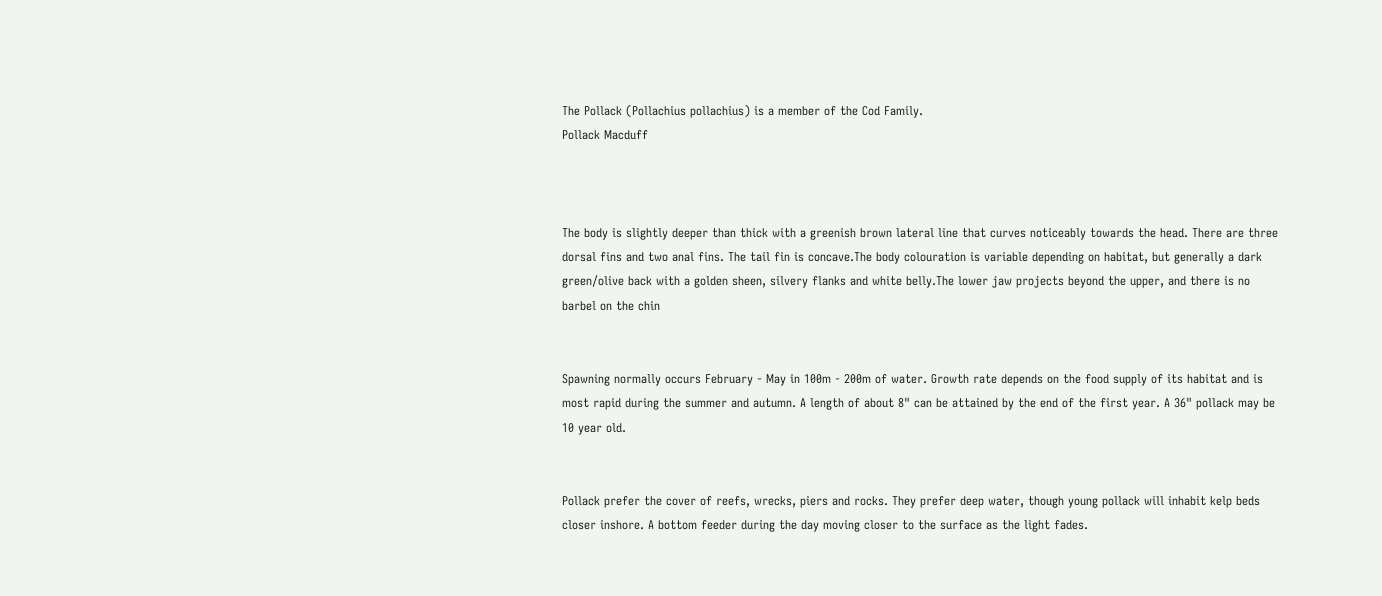The Pollack (Pollachius pollachius) is a member of the Cod Family.
Pollack Macduff



The body is slightly deeper than thick with a greenish brown lateral line that curves noticeably towards the head. There are three dorsal fins and two anal fins. The tail fin is concave.The body colouration is variable depending on habitat, but generally a dark green/olive back with a golden sheen, silvery flanks and white belly.The lower jaw projects beyond the upper, and there is no barbel on the chin


Spawning normally occurs February - May in 100m - 200m of water. Growth rate depends on the food supply of its habitat and is most rapid during the summer and autumn. A length of about 8" can be attained by the end of the first year. A 36" pollack may be 10 year old.


Pollack prefer the cover of reefs, wrecks, piers and rocks. They prefer deep water, though young pollack will inhabit kelp beds closer inshore. A bottom feeder during the day moving closer to the surface as the light fades.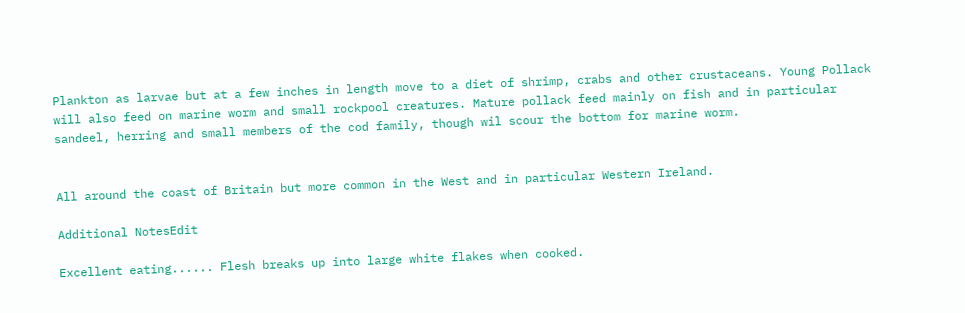Plankton as larvae but at a few inches in length move to a diet of shrimp, crabs and other crustaceans. Young Pollack will also feed on marine worm and small rockpool creatures. Mature pollack feed mainly on fish and in particular sandeel, herring and small members of the cod family, though wil scour the bottom for marine worm.


All around the coast of Britain but more common in the West and in particular Western Ireland.

Additional NotesEdit

Excellent eating...... Flesh breaks up into large white flakes when cooked.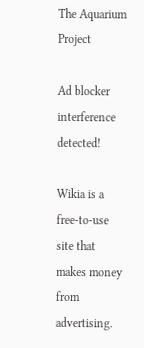The Aquarium Project

Ad blocker interference detected!

Wikia is a free-to-use site that makes money from advertising.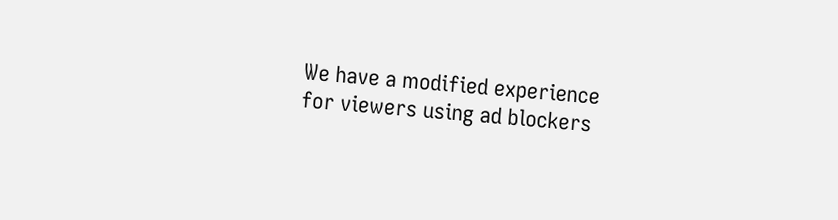We have a modified experience for viewers using ad blockers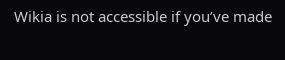Wikia is not accessible if you’ve made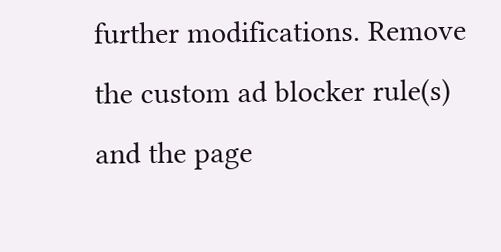further modifications. Remove the custom ad blocker rule(s) and the page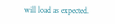will load as expected.